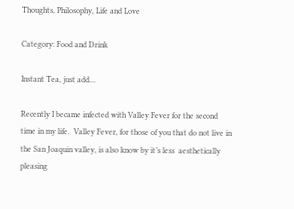Thoughts, Philosophy, Life and Love

Category: Food and Drink

Instant Tea, just add…

Recently I became infected with Valley Fever for the second time in my life.  Valley Fever, for those of you that do not live in the San Joaquin valley, is also know by it’s less  aesthetically pleasing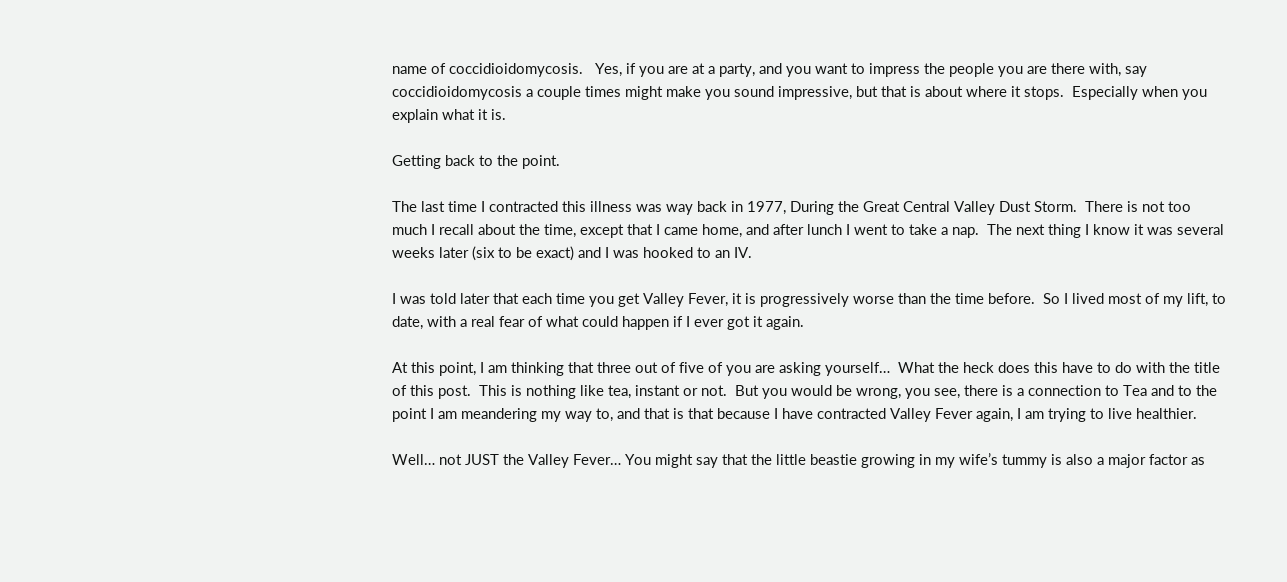name of coccidioidomycosis.   Yes, if you are at a party, and you want to impress the people you are there with, say coccidioidomycosis a couple times might make you sound impressive, but that is about where it stops.  Especially when you explain what it is.

Getting back to the point.

The last time I contracted this illness was way back in 1977, During the Great Central Valley Dust Storm.  There is not too much I recall about the time, except that I came home, and after lunch I went to take a nap.  The next thing I know it was several weeks later (six to be exact) and I was hooked to an IV.

I was told later that each time you get Valley Fever, it is progressively worse than the time before.  So I lived most of my lift, to date, with a real fear of what could happen if I ever got it again.

At this point, I am thinking that three out of five of you are asking yourself…  What the heck does this have to do with the title of this post.  This is nothing like tea, instant or not.  But you would be wrong, you see, there is a connection to Tea and to the point I am meandering my way to, and that is that because I have contracted Valley Fever again, I am trying to live healthier.

Well… not JUST the Valley Fever… You might say that the little beastie growing in my wife’s tummy is also a major factor as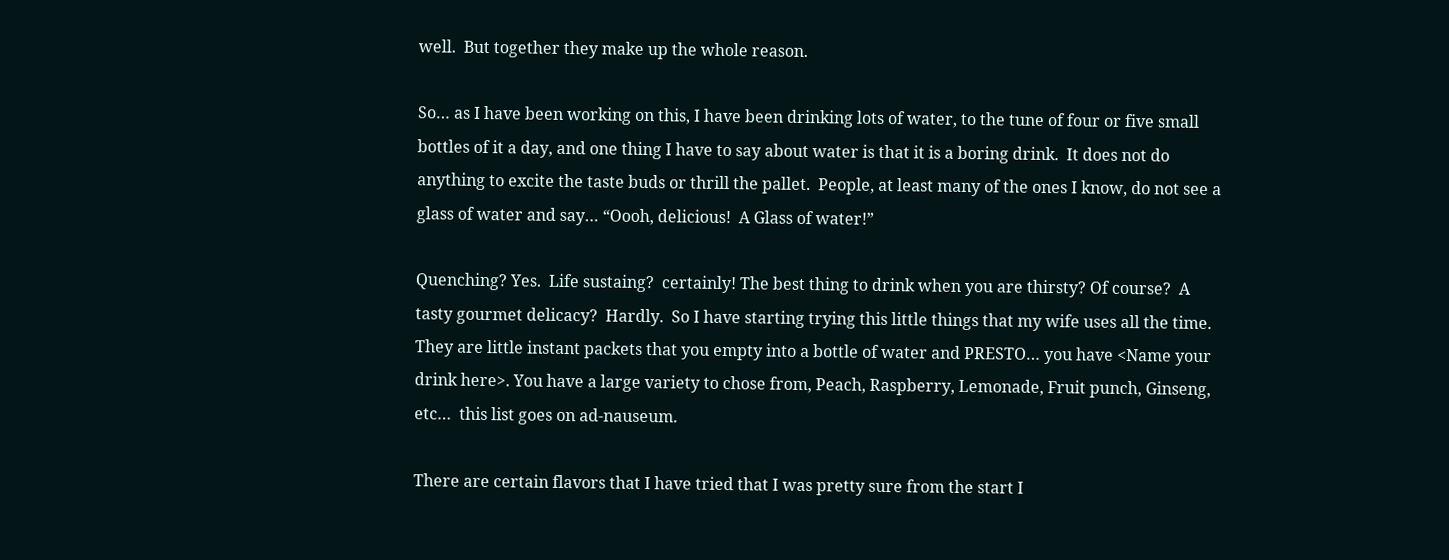well.  But together they make up the whole reason.

So… as I have been working on this, I have been drinking lots of water, to the tune of four or five small bottles of it a day, and one thing I have to say about water is that it is a boring drink.  It does not do anything to excite the taste buds or thrill the pallet.  People, at least many of the ones I know, do not see a glass of water and say… “Oooh, delicious!  A Glass of water!”

Quenching? Yes.  Life sustaing?  certainly! The best thing to drink when you are thirsty? Of course?  A tasty gourmet delicacy?  Hardly.  So I have starting trying this little things that my wife uses all the time.  They are little instant packets that you empty into a bottle of water and PRESTO… you have <Name your drink here>. You have a large variety to chose from, Peach, Raspberry, Lemonade, Fruit punch, Ginseng, etc…  this list goes on ad-nauseum.

There are certain flavors that I have tried that I was pretty sure from the start I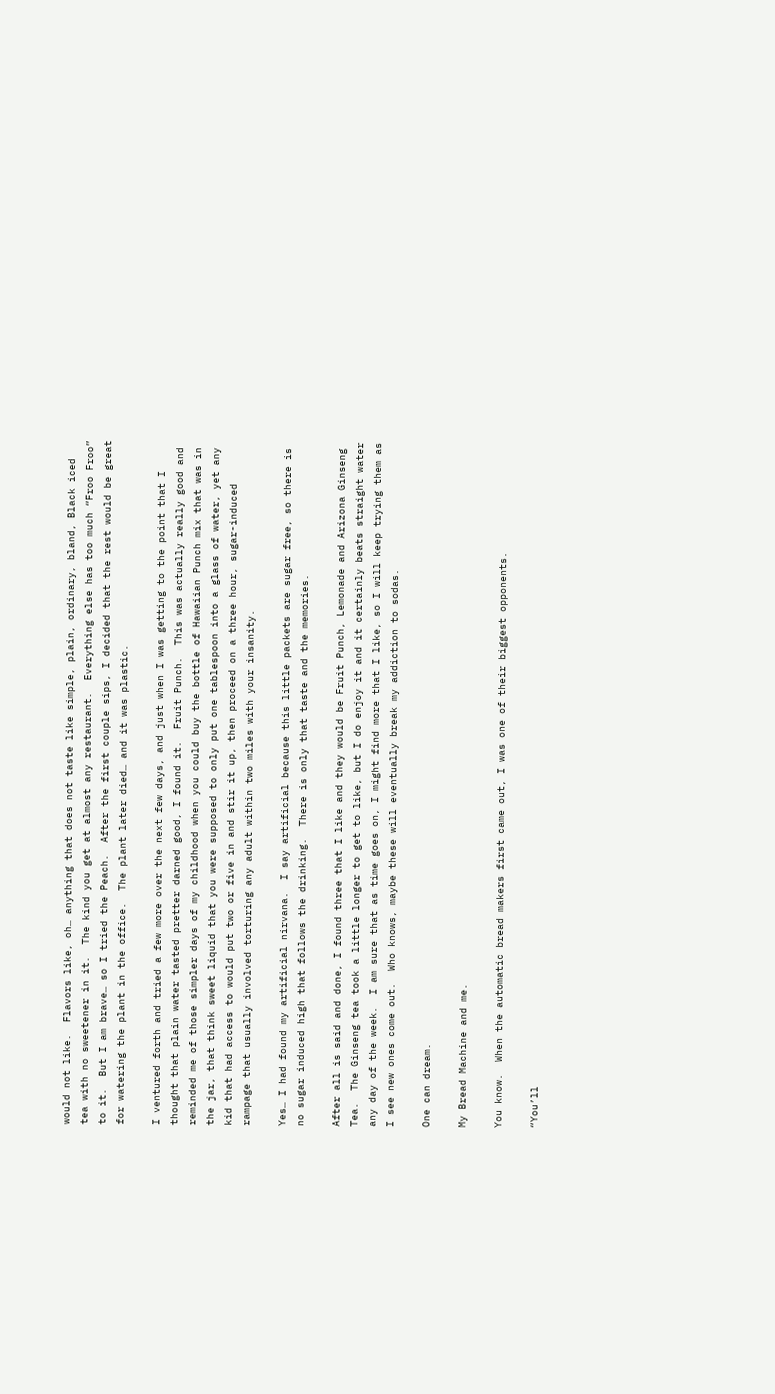would not like.  Flavors like, oh… anything that does not taste like simple, plain, ordinary, bland, Black iced tea with no sweetener in it.  The kind you get at almost any restaurant.  Everything else has too much “Froo Froo” to it.  But I am brave… so I tried the Peach.  After the first couple sips, I decided that the rest would be great for watering the plant in the office.  The plant later died… and it was plastic.

I ventured forth and tried a few more over the next few days, and just when I was getting to the point that I thought that plain water tasted pretter darned good, I found it.  Fruit Punch.  This was actually really good and reminded me of those simpler days of my childhood when you could buy the bottle of Hawaiian Punch mix that was in the jar, that think sweet liquid that you were supposed to only put one tablespoon into a glass of water, yet any kid that had access to would put two or five in and stir it up, then proceed on a three hour, sugar-induced rampage that usually involved torturing any adult within two miles with your insanity.

Yes… I had found my artificial nirvana.  I say artificial because this little packets are sugar free, so there is no sugar induced high that follows the drinking.  There is only that taste and the memories.

After all is said and done, I found three that I like and they would be Fruit Punch, Lemonade and Arizona Ginseng Tea.  The Ginseng tea took a little longer to get to like, but I do enjoy it and it certainly beats straight water any day of the week.  I am sure that as time goes on, I might find more that I like, so I will keep trying them as I see new ones come out.  Who knows, maybe these will eventually break my addiction to sodas.

One can dream.

My Bread Machine and me.

You know.  When the automatic bread makers first came out, I was one of their biggest opponents.

“You’ll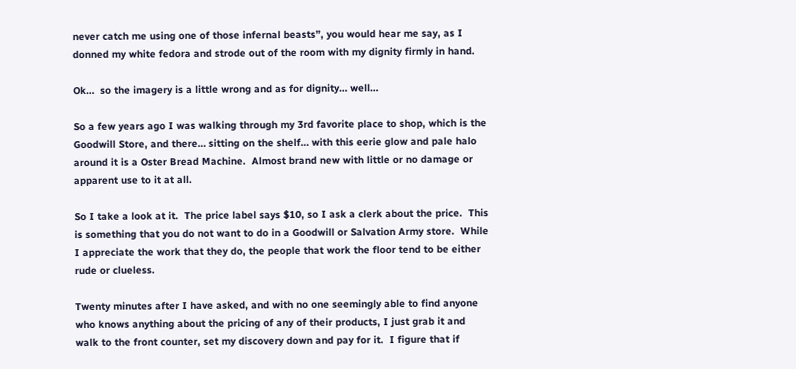never catch me using one of those infernal beasts”, you would hear me say, as I donned my white fedora and strode out of the room with my dignity firmly in hand.

Ok…  so the imagery is a little wrong and as for dignity… well…

So a few years ago I was walking through my 3rd favorite place to shop, which is the Goodwill Store, and there… sitting on the shelf… with this eerie glow and pale halo around it is a Oster Bread Machine.  Almost brand new with little or no damage or apparent use to it at all.

So I take a look at it.  The price label says $10, so I ask a clerk about the price.  This is something that you do not want to do in a Goodwill or Salvation Army store.  While I appreciate the work that they do, the people that work the floor tend to be either rude or clueless.

Twenty minutes after I have asked, and with no one seemingly able to find anyone who knows anything about the pricing of any of their products, I just grab it and walk to the front counter, set my discovery down and pay for it.  I figure that if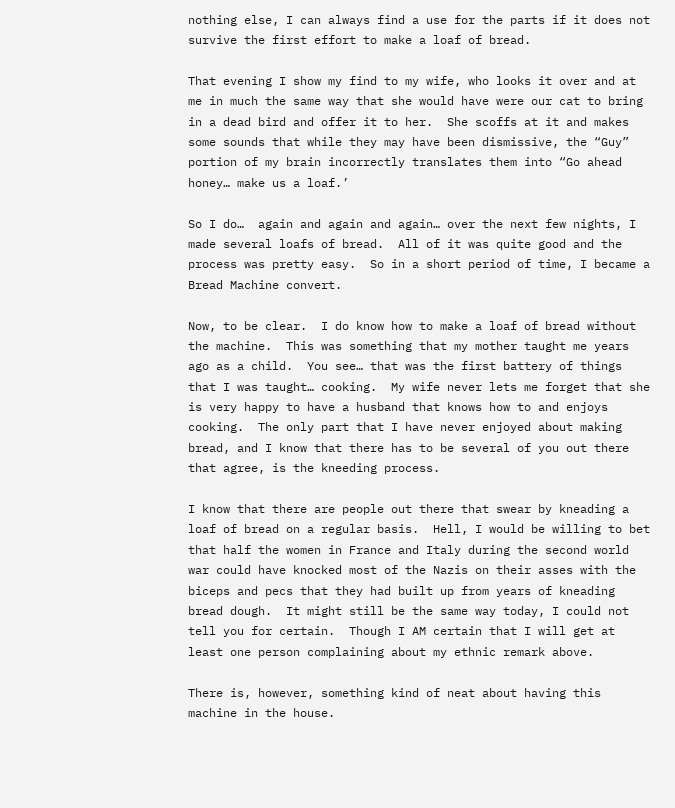nothing else, I can always find a use for the parts if it does not survive the first effort to make a loaf of bread.

That evening I show my find to my wife, who looks it over and at me in much the same way that she would have were our cat to bring in a dead bird and offer it to her.  She scoffs at it and makes some sounds that while they may have been dismissive, the “Guy” portion of my brain incorrectly translates them into “Go ahead honey… make us a loaf.’

So I do…  again and again and again… over the next few nights, I made several loafs of bread.  All of it was quite good and the process was pretty easy.  So in a short period of time, I became a Bread Machine convert.

Now, to be clear.  I do know how to make a loaf of bread without the machine.  This was something that my mother taught me years ago as a child.  You see… that was the first battery of things that I was taught… cooking.  My wife never lets me forget that she is very happy to have a husband that knows how to and enjoys cooking.  The only part that I have never enjoyed about making bread, and I know that there has to be several of you out there that agree, is the kneeding process.

I know that there are people out there that swear by kneading a loaf of bread on a regular basis.  Hell, I would be willing to bet that half the women in France and Italy during the second world war could have knocked most of the Nazis on their asses with the biceps and pecs that they had built up from years of kneading bread dough.  It might still be the same way today, I could not tell you for certain.  Though I AM certain that I will get at least one person complaining about my ethnic remark above.

There is, however, something kind of neat about having this machine in the house.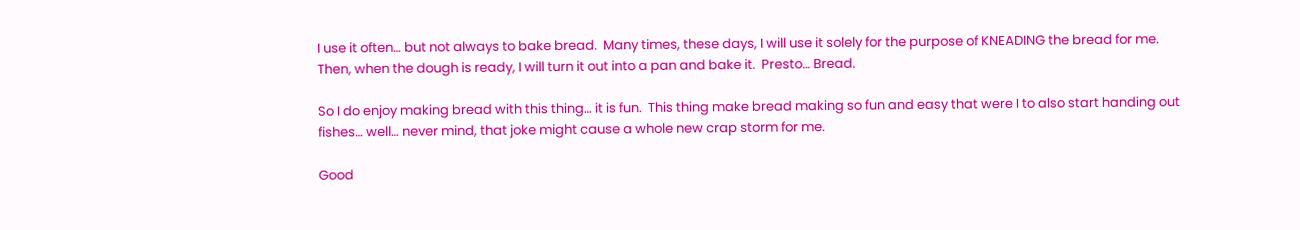I use it often… but not always to bake bread.  Many times, these days, I will use it solely for the purpose of KNEADING the bread for me.  Then, when the dough is ready, I will turn it out into a pan and bake it.  Presto… Bread.

So I do enjoy making bread with this thing… it is fun.  This thing make bread making so fun and easy that were I to also start handing out fishes… well… never mind, that joke might cause a whole new crap storm for me.

Good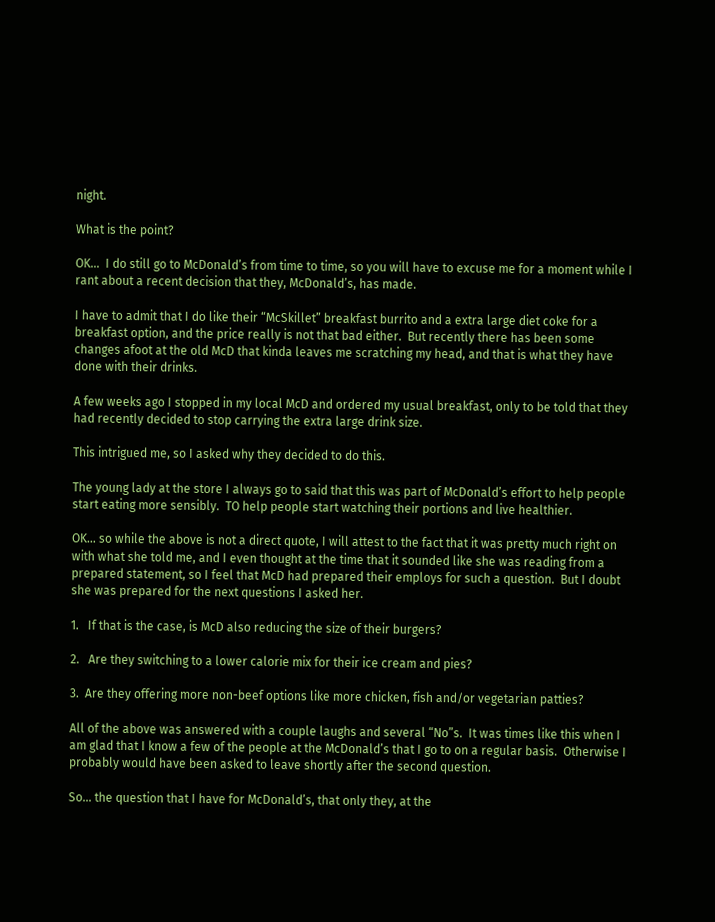night.

What is the point?

OK…  I do still go to McDonald’s from time to time, so you will have to excuse me for a moment while I rant about a recent decision that they, McDonald’s, has made.

I have to admit that I do like their “McSkillet” breakfast burrito and a extra large diet coke for a breakfast option, and the price really is not that bad either.  But recently there has been some changes afoot at the old McD that kinda leaves me scratching my head, and that is what they have done with their drinks.

A few weeks ago I stopped in my local McD and ordered my usual breakfast, only to be told that they had recently decided to stop carrying the extra large drink size.

This intrigued me, so I asked why they decided to do this.

The young lady at the store I always go to said that this was part of McDonald’s effort to help people start eating more sensibly.  TO help people start watching their portions and live healthier.

OK… so while the above is not a direct quote, I will attest to the fact that it was pretty much right on with what she told me, and I even thought at the time that it sounded like she was reading from a prepared statement, so I feel that McD had prepared their employs for such a question.  But I doubt she was prepared for the next questions I asked her.

1.   If that is the case, is McD also reducing the size of their burgers?

2.   Are they switching to a lower calorie mix for their ice cream and pies?

3.  Are they offering more non-beef options like more chicken, fish and/or vegetarian patties?

All of the above was answered with a couple laughs and several “No”s.  It was times like this when I am glad that I know a few of the people at the McDonald’s that I go to on a regular basis.  Otherwise I probably would have been asked to leave shortly after the second question.

So… the question that I have for McDonald’s, that only they, at the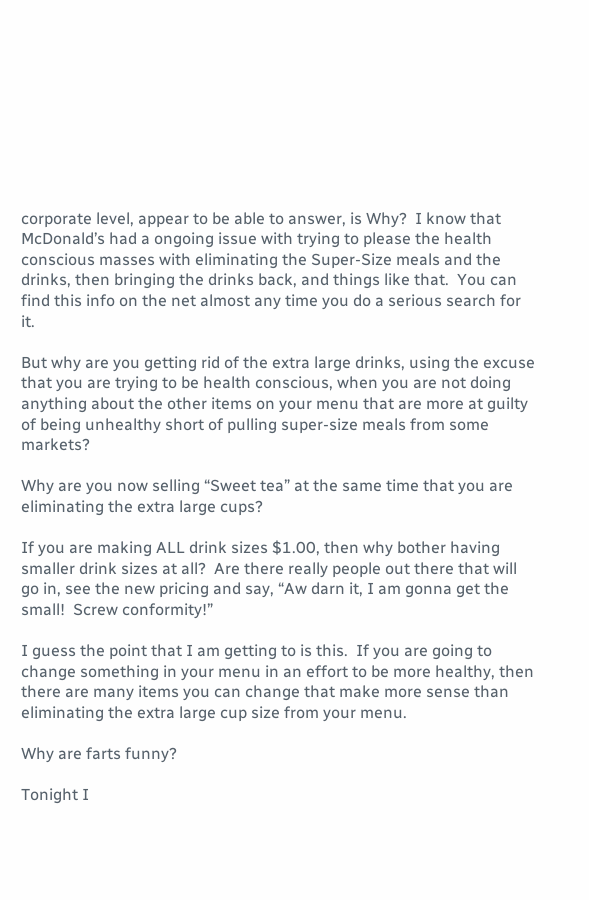corporate level, appear to be able to answer, is Why?  I know that McDonald’s had a ongoing issue with trying to please the health conscious masses with eliminating the Super-Size meals and the drinks, then bringing the drinks back, and things like that.  You can find this info on the net almost any time you do a serious search for it.

But why are you getting rid of the extra large drinks, using the excuse that you are trying to be health conscious, when you are not doing anything about the other items on your menu that are more at guilty of being unhealthy short of pulling super-size meals from some markets?

Why are you now selling “Sweet tea” at the same time that you are eliminating the extra large cups?

If you are making ALL drink sizes $1.00, then why bother having smaller drink sizes at all?  Are there really people out there that will go in, see the new pricing and say, “Aw darn it, I am gonna get the small!  Screw conformity!”

I guess the point that I am getting to is this.  If you are going to change something in your menu in an effort to be more healthy, then there are many items you can change that make more sense than eliminating the extra large cup size from your menu.

Why are farts funny?

Tonight I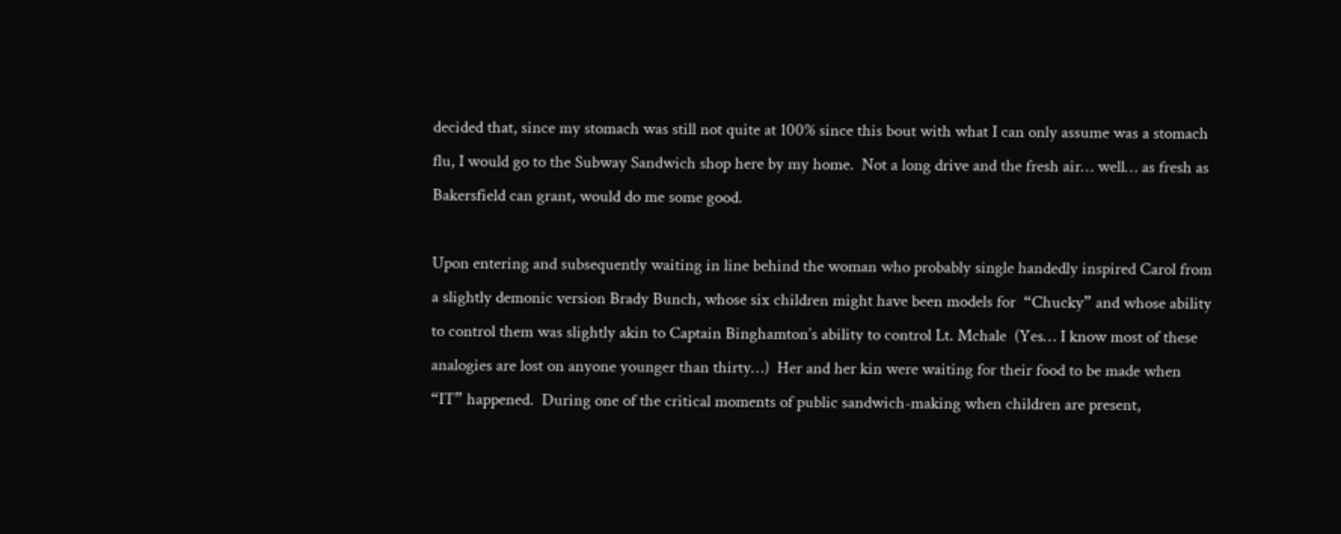decided that, since my stomach was still not quite at 100% since this bout with what I can only assume was a stomach flu, I would go to the Subway Sandwich shop here by my home.  Not a long drive and the fresh air… well… as fresh as Bakersfield can grant, would do me some good.

Upon entering and subsequently waiting in line behind the woman who probably single handedly inspired Carol from a slightly demonic version Brady Bunch, whose six children might have been models for  “Chucky” and whose ability to control them was slightly akin to Captain Binghamton’s ability to control Lt. Mchale  (Yes… I know most of these analogies are lost on anyone younger than thirty…)  Her and her kin were waiting for their food to be made when “IT” happened.  During one of the critical moments of public sandwich-making when children are present,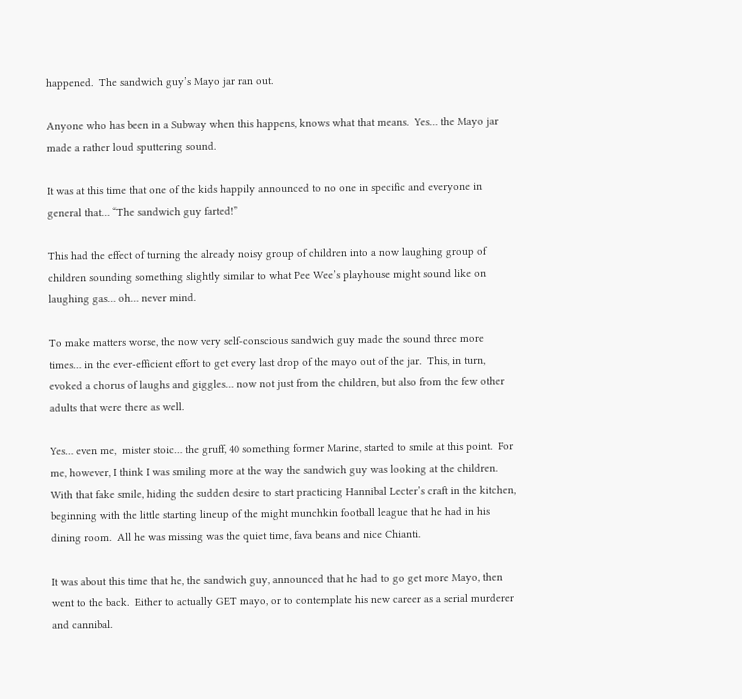happened.  The sandwich guy’s Mayo jar ran out.

Anyone who has been in a Subway when this happens, knows what that means.  Yes… the Mayo jar made a rather loud sputtering sound.

It was at this time that one of the kids happily announced to no one in specific and everyone in general that… “The sandwich guy farted!”

This had the effect of turning the already noisy group of children into a now laughing group of children sounding something slightly similar to what Pee Wee’s playhouse might sound like on laughing gas… oh… never mind.

To make matters worse, the now very self-conscious sandwich guy made the sound three more times… in the ever-efficient effort to get every last drop of the mayo out of the jar.  This, in turn, evoked a chorus of laughs and giggles… now not just from the children, but also from the few other adults that were there as well.

Yes… even me,  mister stoic… the gruff, 40 something former Marine, started to smile at this point.  For me, however, I think I was smiling more at the way the sandwich guy was looking at the children.  With that fake smile, hiding the sudden desire to start practicing Hannibal Lecter’s craft in the kitchen, beginning with the little starting lineup of the might munchkin football league that he had in his dining room.  All he was missing was the quiet time, fava beans and nice Chianti.

It was about this time that he, the sandwich guy, announced that he had to go get more Mayo, then went to the back.  Either to actually GET mayo, or to contemplate his new career as a serial murderer and cannibal.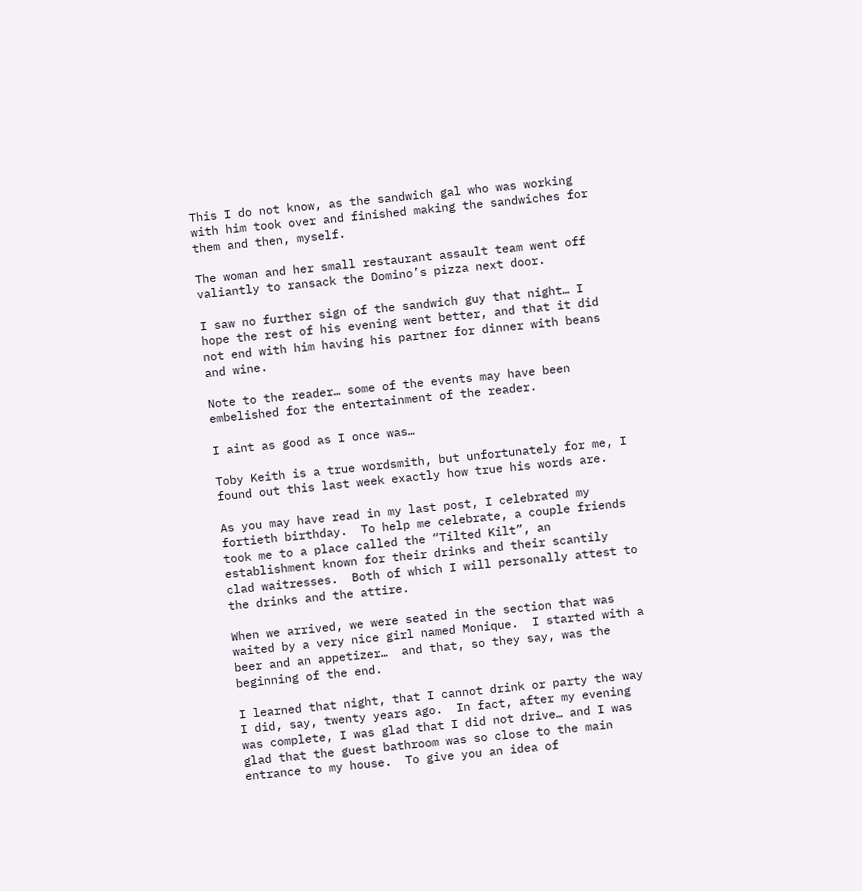This I do not know, as the sandwich gal who was working with him took over and finished making the sandwiches for them and then, myself.

The woman and her small restaurant assault team went off valiantly to ransack the Domino’s pizza next door.

I saw no further sign of the sandwich guy that night… I hope the rest of his evening went better, and that it did not end with him having his partner for dinner with beans and wine.

Note to the reader… some of the events may have been embelished for the entertainment of the reader.

I aint as good as I once was…

Toby Keith is a true wordsmith, but unfortunately for me, I found out this last week exactly how true his words are.

As you may have read in my last post, I celebrated my fortieth birthday.  To help me celebrate, a couple friends took me to a place called the “Tilted Kilt”, an establishment known for their drinks and their scantily clad waitresses.  Both of which I will personally attest to the drinks and the attire.

When we arrived, we were seated in the section that was waited by a very nice girl named Monique.  I started with a beer and an appetizer…  and that, so they say, was the beginning of the end.

I learned that night, that I cannot drink or party the way I did, say, twenty years ago.  In fact, after my evening was complete, I was glad that I did not drive… and I was glad that the guest bathroom was so close to the main entrance to my house.  To give you an idea of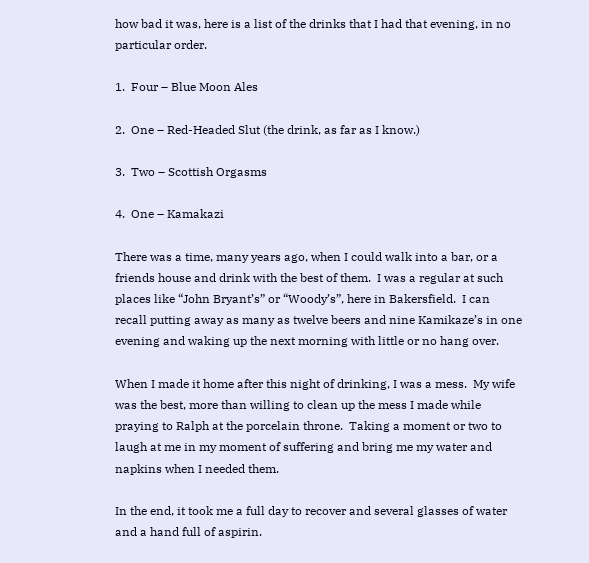how bad it was, here is a list of the drinks that I had that evening, in no particular order.

1.  Four – Blue Moon Ales

2.  One – Red-Headed Slut (the drink, as far as I know.)

3.  Two – Scottish Orgasms

4.  One – Kamakazi

There was a time, many years ago, when I could walk into a bar, or a friends house and drink with the best of them.  I was a regular at such places like “John Bryant’s” or “Woody’s”, here in Bakersfield.  I can recall putting away as many as twelve beers and nine Kamikaze’s in one evening and waking up the next morning with little or no hang over.

When I made it home after this night of drinking, I was a mess.  My wife was the best, more than willing to clean up the mess I made while praying to Ralph at the porcelain throne.  Taking a moment or two to laugh at me in my moment of suffering and bring me my water and napkins when I needed them.

In the end, it took me a full day to recover and several glasses of water and a hand full of aspirin.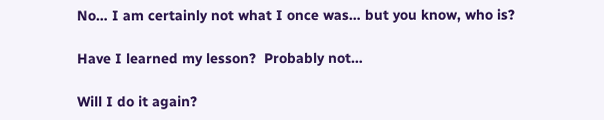No… I am certainly not what I once was… but you know, who is?

Have I learned my lesson?  Probably not…

Will I do it again?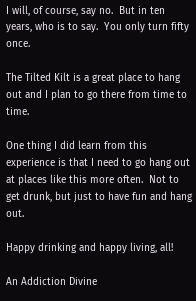I will, of course, say no.  But in ten years, who is to say.  You only turn fifty once.

The Tilted Kilt is a great place to hang out and I plan to go there from time to time.

One thing I did learn from this experience is that I need to go hang out at places like this more often.  Not to get drunk, but just to have fun and hang out.

Happy drinking and happy living, all!

An Addiction Divine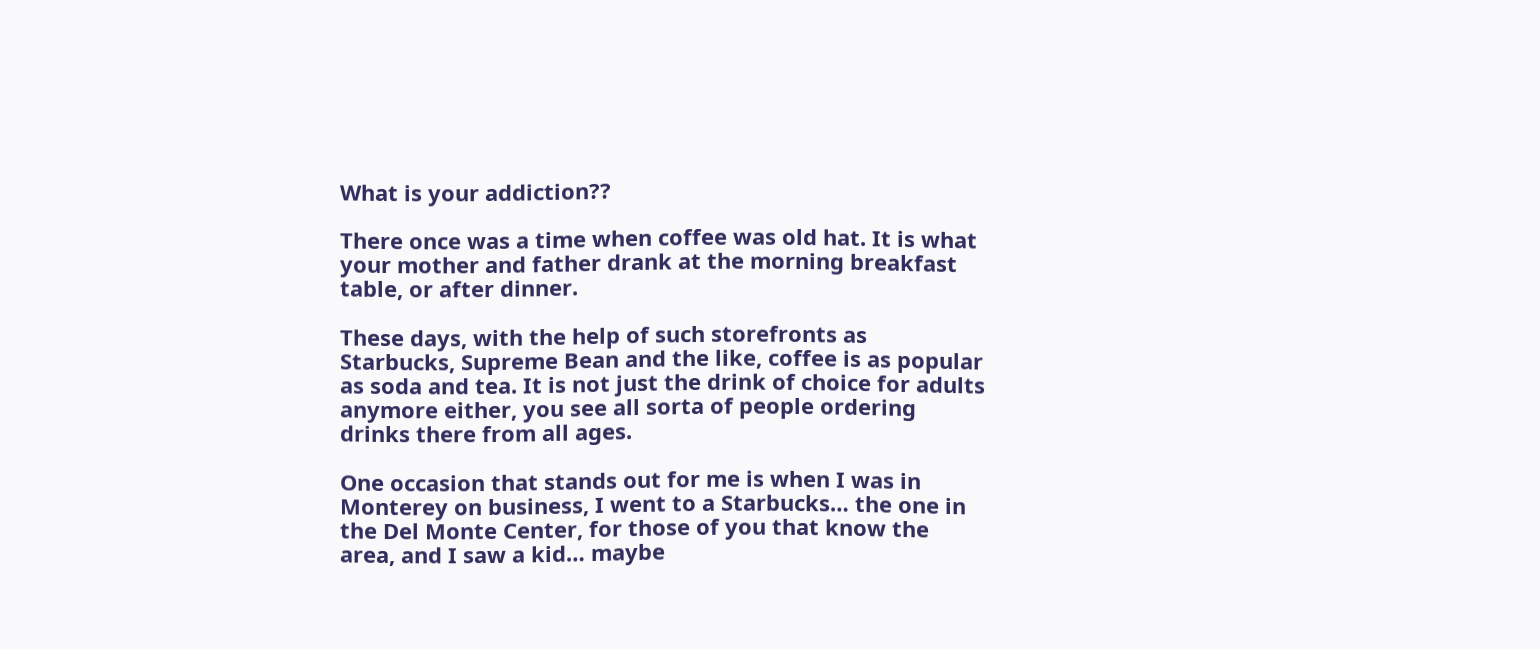What is your addiction??

There once was a time when coffee was old hat. It is what your mother and father drank at the morning breakfast table, or after dinner.

These days, with the help of such storefronts as Starbucks, Supreme Bean and the like, coffee is as popular as soda and tea. It is not just the drink of choice for adults anymore either, you see all sorta of people ordering drinks there from all ages.

One occasion that stands out for me is when I was in Monterey on business, I went to a Starbucks… the one in the Del Monte Center, for those of you that know the area, and I saw a kid… maybe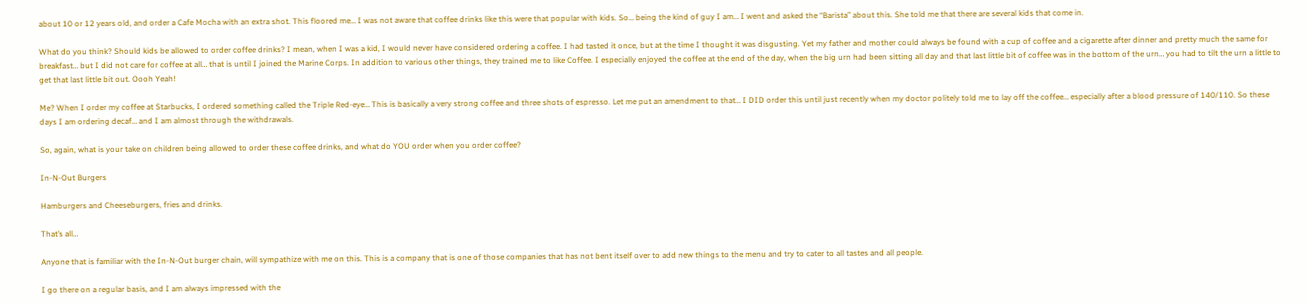about 10 or 12 years old, and order a Cafe Mocha with an extra shot. This floored me… I was not aware that coffee drinks like this were that popular with kids. So… being the kind of guy I am… I went and asked the “Barista” about this. She told me that there are several kids that come in.

What do you think? Should kids be allowed to order coffee drinks? I mean, when I was a kid, I would never have considered ordering a coffee. I had tasted it once, but at the time I thought it was disgusting. Yet my father and mother could always be found with a cup of coffee and a cigarette after dinner and pretty much the same for breakfast… but I did not care for coffee at all… that is until I joined the Marine Corps. In addition to various other things, they trained me to like Coffee. I especially enjoyed the coffee at the end of the day, when the big urn had been sitting all day and that last little bit of coffee was in the bottom of the urn… you had to tilt the urn a little to get that last little bit out. Oooh Yeah!

Me? When I order my coffee at Starbucks, I ordered something called the Triple Red-eye… This is basically a very strong coffee and three shots of espresso. Let me put an amendment to that… I DID order this until just recently when my doctor politely told me to lay off the coffee… especially after a blood pressure of 140/110. So these days I am ordering decaf… and I am almost through the withdrawals.

So, again, what is your take on children being allowed to order these coffee drinks, and what do YOU order when you order coffee?

In-N-Out Burgers

Hamburgers and Cheeseburgers, fries and drinks.

That’s all…

Anyone that is familiar with the In-N-Out burger chain, will sympathize with me on this. This is a company that is one of those companies that has not bent itself over to add new things to the menu and try to cater to all tastes and all people.

I go there on a regular basis, and I am always impressed with the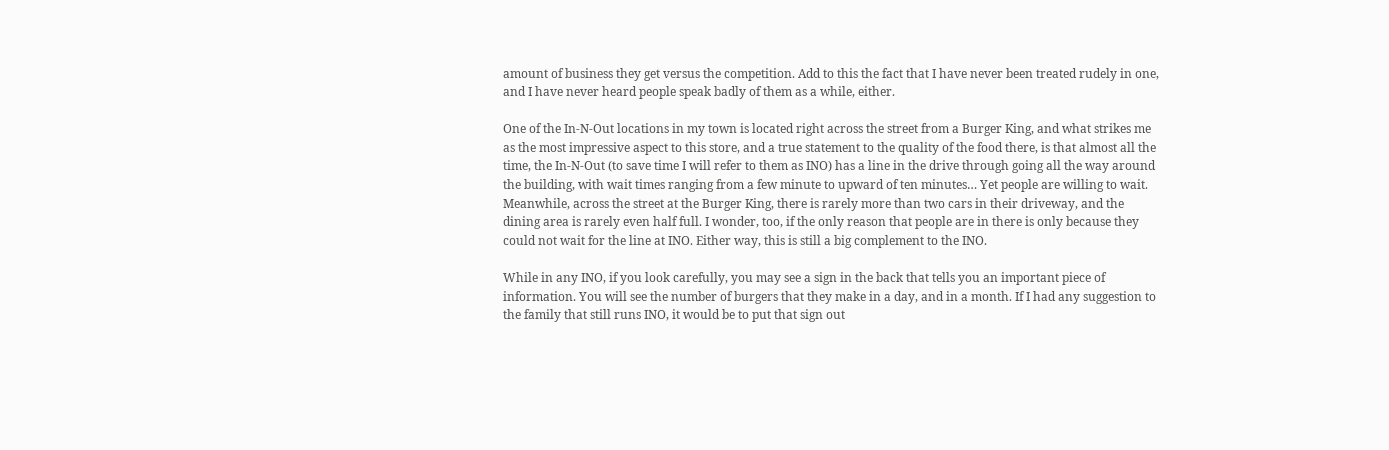amount of business they get versus the competition. Add to this the fact that I have never been treated rudely in one, and I have never heard people speak badly of them as a while, either.

One of the In-N-Out locations in my town is located right across the street from a Burger King, and what strikes me as the most impressive aspect to this store, and a true statement to the quality of the food there, is that almost all the time, the In-N-Out (to save time I will refer to them as INO) has a line in the drive through going all the way around the building, with wait times ranging from a few minute to upward of ten minutes… Yet people are willing to wait. Meanwhile, across the street at the Burger King, there is rarely more than two cars in their driveway, and the dining area is rarely even half full. I wonder, too, if the only reason that people are in there is only because they could not wait for the line at INO. Either way, this is still a big complement to the INO.

While in any INO, if you look carefully, you may see a sign in the back that tells you an important piece of information. You will see the number of burgers that they make in a day, and in a month. If I had any suggestion to the family that still runs INO, it would be to put that sign out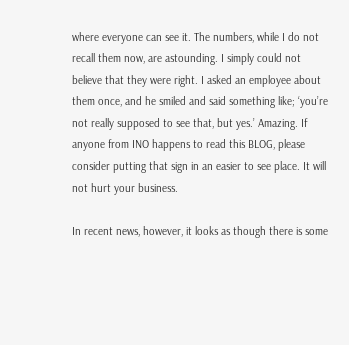where everyone can see it. The numbers, while I do not recall them now, are astounding. I simply could not believe that they were right. I asked an employee about them once, and he smiled and said something like; ‘you’re not really supposed to see that, but yes.’ Amazing. If anyone from INO happens to read this BLOG, please consider putting that sign in an easier to see place. It will not hurt your business.

In recent news, however, it looks as though there is some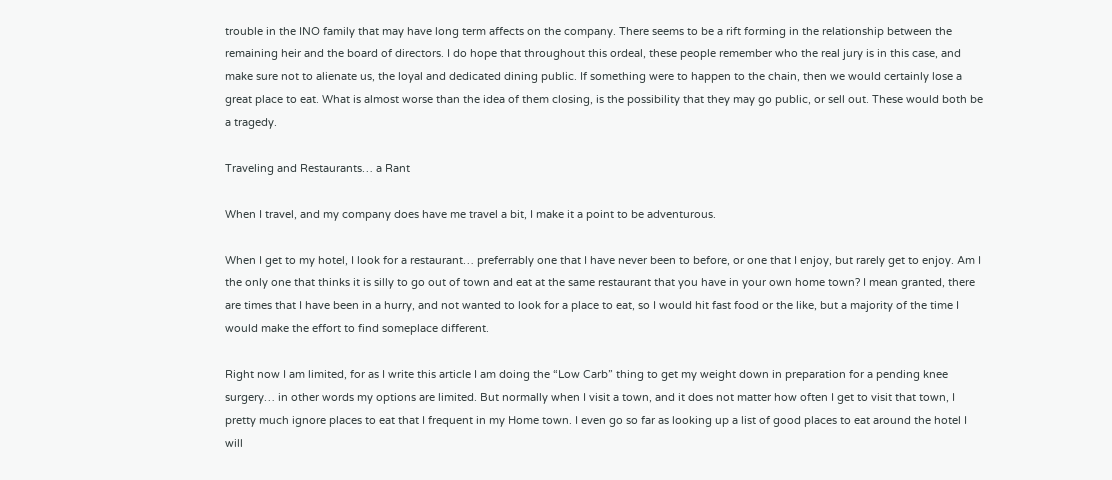trouble in the INO family that may have long term affects on the company. There seems to be a rift forming in the relationship between the remaining heir and the board of directors. I do hope that throughout this ordeal, these people remember who the real jury is in this case, and make sure not to alienate us, the loyal and dedicated dining public. If something were to happen to the chain, then we would certainly lose a great place to eat. What is almost worse than the idea of them closing, is the possibility that they may go public, or sell out. These would both be a tragedy.

Traveling and Restaurants… a Rant

When I travel, and my company does have me travel a bit, I make it a point to be adventurous.

When I get to my hotel, I look for a restaurant… preferrably one that I have never been to before, or one that I enjoy, but rarely get to enjoy. Am I the only one that thinks it is silly to go out of town and eat at the same restaurant that you have in your own home town? I mean granted, there are times that I have been in a hurry, and not wanted to look for a place to eat, so I would hit fast food or the like, but a majority of the time I would make the effort to find someplace different.

Right now I am limited, for as I write this article I am doing the “Low Carb” thing to get my weight down in preparation for a pending knee surgery… in other words my options are limited. But normally when I visit a town, and it does not matter how often I get to visit that town, I pretty much ignore places to eat that I frequent in my Home town. I even go so far as looking up a list of good places to eat around the hotel I will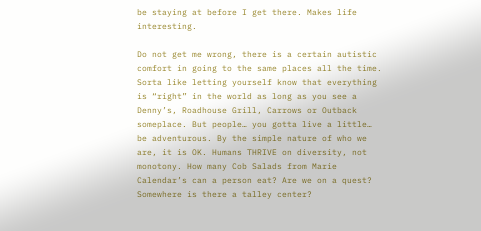be staying at before I get there. Makes life interesting.

Do not get me wrong, there is a certain autistic comfort in going to the same places all the time. Sorta like letting yourself know that everything is “right” in the world as long as you see a Denny’s, Roadhouse Grill, Carrows or Outback someplace. But people… you gotta live a little… be adventurous. By the simple nature of who we are, it is OK. Humans THRIVE on diversity, not monotony. How many Cob Salads from Marie Calendar’s can a person eat? Are we on a quest? Somewhere is there a talley center?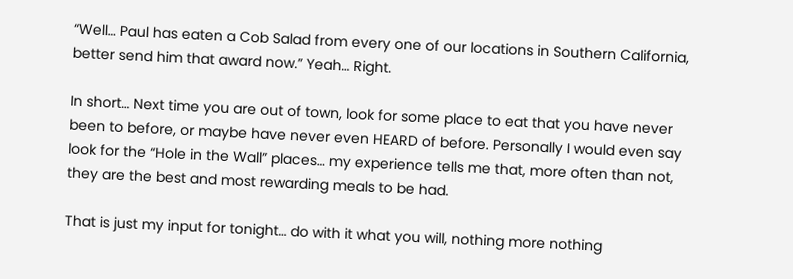“Well… Paul has eaten a Cob Salad from every one of our locations in Southern California, better send him that award now.” Yeah… Right.

In short… Next time you are out of town, look for some place to eat that you have never been to before, or maybe have never even HEARD of before. Personally I would even say look for the “Hole in the Wall” places… my experience tells me that, more often than not, they are the best and most rewarding meals to be had.

That is just my input for tonight… do with it what you will, nothing more nothing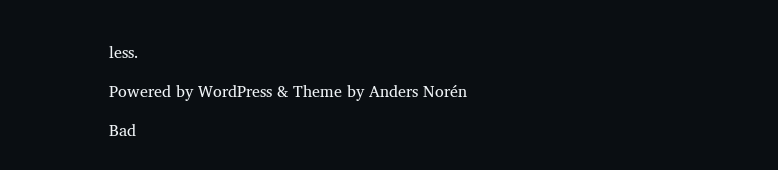less.

Powered by WordPress & Theme by Anders Norén

Bad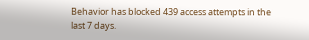Behavior has blocked 439 access attempts in the last 7 days.